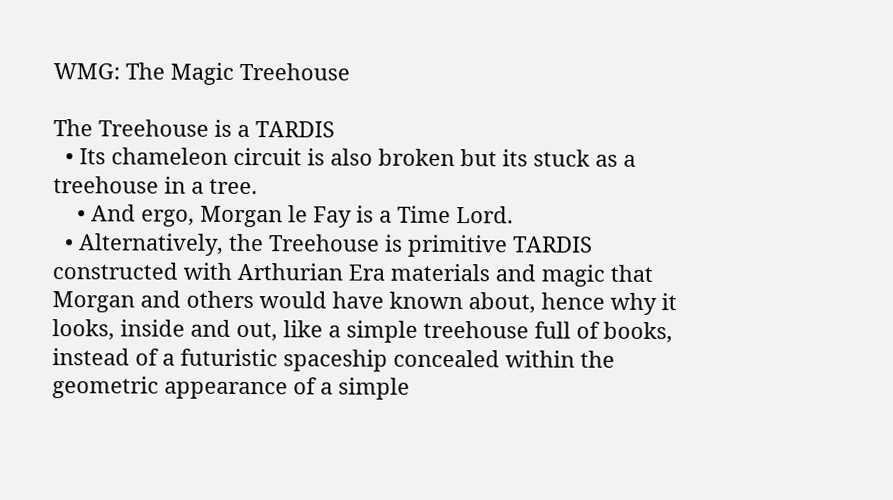WMG: The Magic Treehouse

The Treehouse is a TARDIS
  • Its chameleon circuit is also broken but its stuck as a treehouse in a tree.
    • And ergo, Morgan le Fay is a Time Lord.
  • Alternatively, the Treehouse is primitive TARDIS constructed with Arthurian Era materials and magic that Morgan and others would have known about, hence why it looks, inside and out, like a simple treehouse full of books, instead of a futuristic spaceship concealed within the geometric appearance of a simple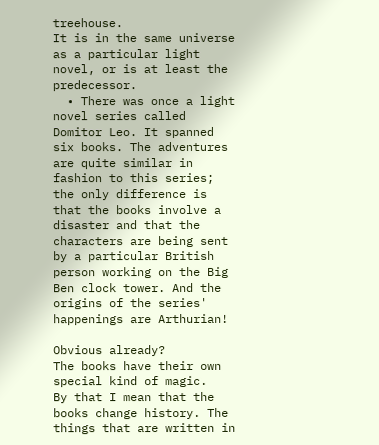treehouse.
It is in the same universe as a particular light novel, or is at least the predecessor.
  • There was once a light novel series called Domitor Leo. It spanned six books. The adventures are quite similar in fashion to this series; the only difference is that the books involve a disaster and that the characters are being sent by a particular British person working on the Big Ben clock tower. And the origins of the series' happenings are Arthurian!

Obvious already?
The books have their own special kind of magic.
By that I mean that the books change history. The things that are written in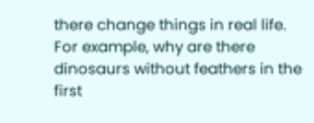there change things in real life. For example, why are there dinosaurs without feathers in the first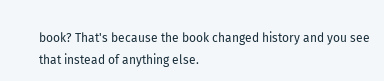book? That's because the book changed history and you see that instead of anything else.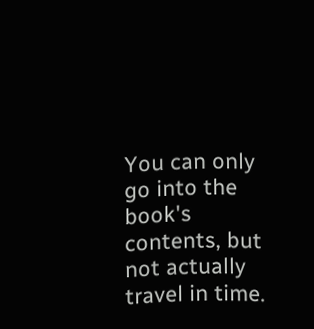You can only go into the book's contents, but not actually travel in time.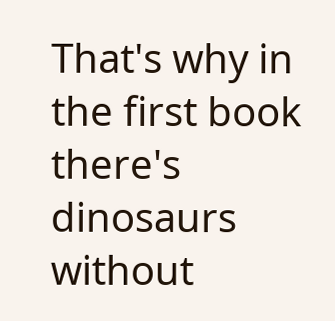That's why in the first book there's dinosaurs without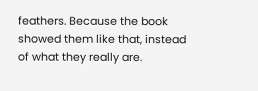feathers. Because the book showed them like that, instead of what they really are.